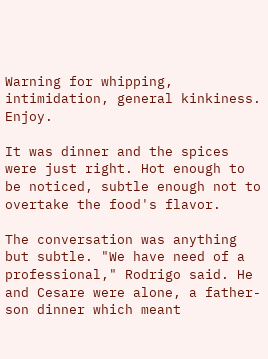Warning for whipping, intimidation, general kinkiness. Enjoy.

It was dinner and the spices were just right. Hot enough to be noticed, subtle enough not to overtake the food's flavor.

The conversation was anything but subtle. "We have need of a professional," Rodrigo said. He and Cesare were alone, a father-son dinner which meant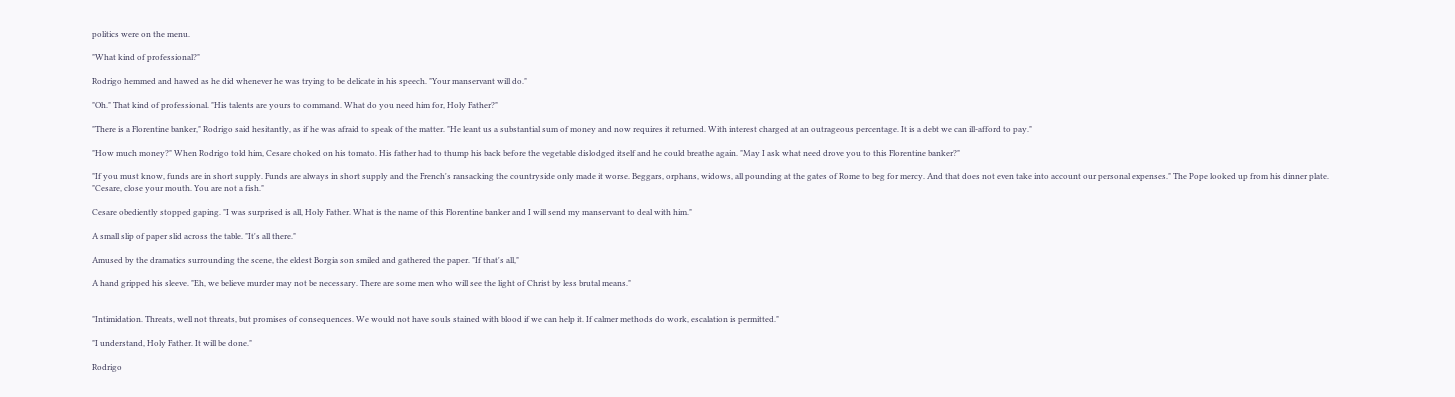politics were on the menu.

"What kind of professional?"

Rodrigo hemmed and hawed as he did whenever he was trying to be delicate in his speech. "Your manservant will do."

"Oh." That kind of professional. "His talents are yours to command. What do you need him for, Holy Father?"

"There is a Florentine banker," Rodrigo said hesitantly, as if he was afraid to speak of the matter. "He leant us a substantial sum of money and now requires it returned. With interest charged at an outrageous percentage. It is a debt we can ill-afford to pay."

"How much money?" When Rodrigo told him, Cesare choked on his tomato. His father had to thump his back before the vegetable dislodged itself and he could breathe again. "May I ask what need drove you to this Florentine banker?"

"If you must know, funds are in short supply. Funds are always in short supply and the French's ransacking the countryside only made it worse. Beggars, orphans, widows, all pounding at the gates of Rome to beg for mercy. And that does not even take into account our personal expenses." The Pope looked up from his dinner plate. "Cesare, close your mouth. You are not a fish."

Cesare obediently stopped gaping. "I was surprised is all, Holy Father. What is the name of this Florentine banker and I will send my manservant to deal with him."

A small slip of paper slid across the table. "It's all there."

Amused by the dramatics surrounding the scene, the eldest Borgia son smiled and gathered the paper. "If that's all,"

A hand gripped his sleeve. "Eh, we believe murder may not be necessary. There are some men who will see the light of Christ by less brutal means."


"Intimidation. Threats, well not threats, but promises of consequences. We would not have souls stained with blood if we can help it. If calmer methods do work, escalation is permitted."

"I understand, Holy Father. It will be done."

Rodrigo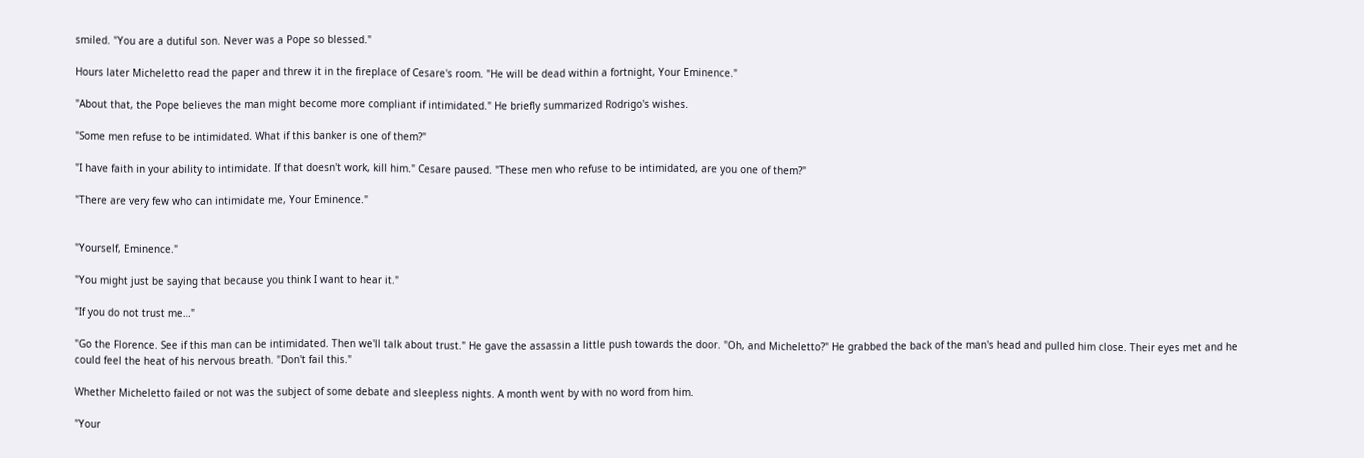smiled. "You are a dutiful son. Never was a Pope so blessed."

Hours later Micheletto read the paper and threw it in the fireplace of Cesare's room. "He will be dead within a fortnight, Your Eminence."

"About that, the Pope believes the man might become more compliant if intimidated." He briefly summarized Rodrigo's wishes.

"Some men refuse to be intimidated. What if this banker is one of them?"

"I have faith in your ability to intimidate. If that doesn't work, kill him." Cesare paused. "These men who refuse to be intimidated, are you one of them?"

"There are very few who can intimidate me, Your Eminence."


"Yourself, Eminence."

"You might just be saying that because you think I want to hear it."

"If you do not trust me…"

"Go the Florence. See if this man can be intimidated. Then we'll talk about trust." He gave the assassin a little push towards the door. "Oh, and Micheletto?" He grabbed the back of the man's head and pulled him close. Their eyes met and he could feel the heat of his nervous breath. "Don't fail this."

Whether Micheletto failed or not was the subject of some debate and sleepless nights. A month went by with no word from him.

"Your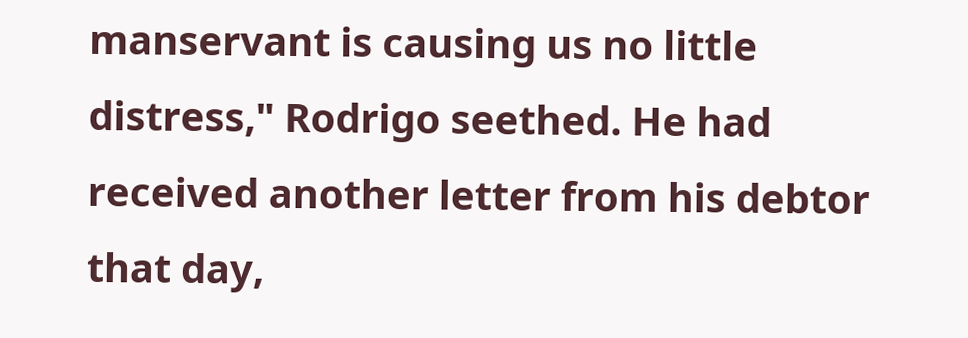manservant is causing us no little distress," Rodrigo seethed. He had received another letter from his debtor that day,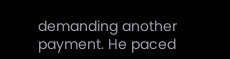demanding another payment. He paced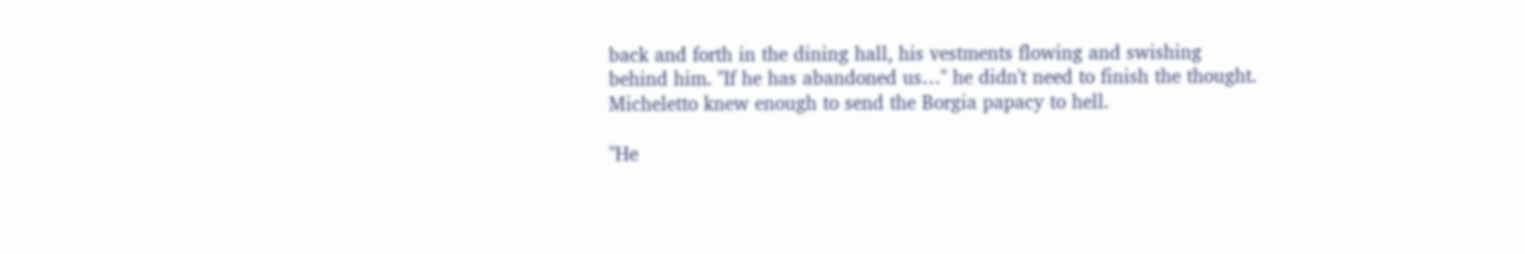back and forth in the dining hall, his vestments flowing and swishing behind him. "If he has abandoned us…" he didn't need to finish the thought. Micheletto knew enough to send the Borgia papacy to hell.

"He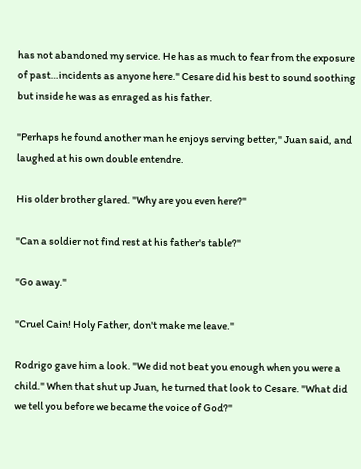has not abandoned my service. He has as much to fear from the exposure of past…incidents as anyone here." Cesare did his best to sound soothing but inside he was as enraged as his father.

"Perhaps he found another man he enjoys serving better," Juan said, and laughed at his own double entendre.

His older brother glared. "Why are you even here?"

"Can a soldier not find rest at his father's table?"

"Go away."

"Cruel Cain! Holy Father, don't make me leave."

Rodrigo gave him a look. "We did not beat you enough when you were a child." When that shut up Juan, he turned that look to Cesare. "What did we tell you before we became the voice of God?"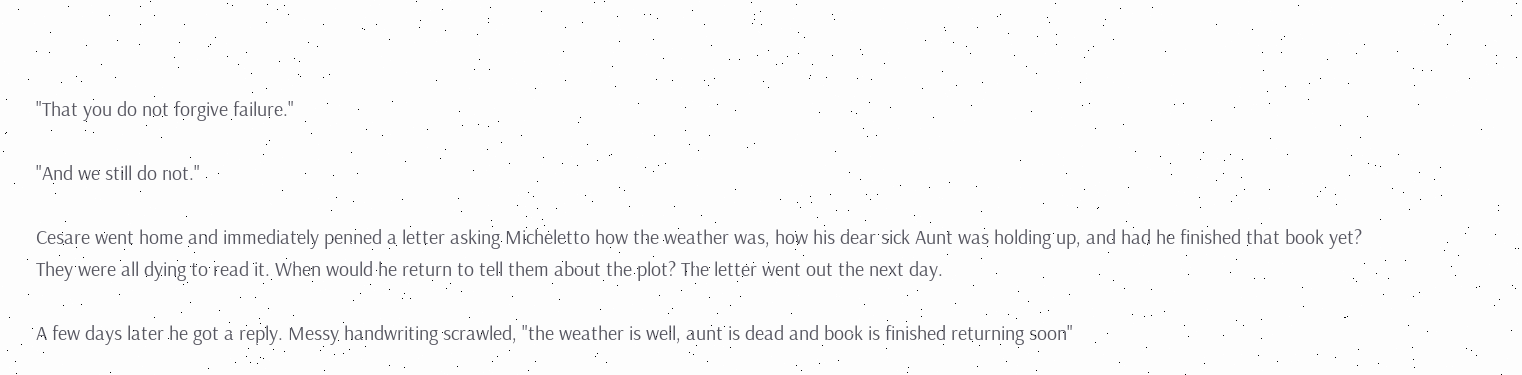"That you do not forgive failure."

"And we still do not."

Cesare went home and immediately penned a letter asking Micheletto how the weather was, how his dear sick Aunt was holding up, and had he finished that book yet? They were all dying to read it. When would he return to tell them about the plot? The letter went out the next day.

A few days later he got a reply. Messy handwriting scrawled, "the weather is well, aunt is dead and book is finished returning soon"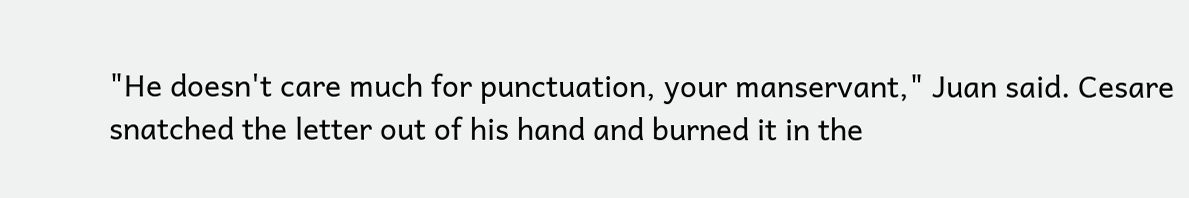"He doesn't care much for punctuation, your manservant," Juan said. Cesare snatched the letter out of his hand and burned it in the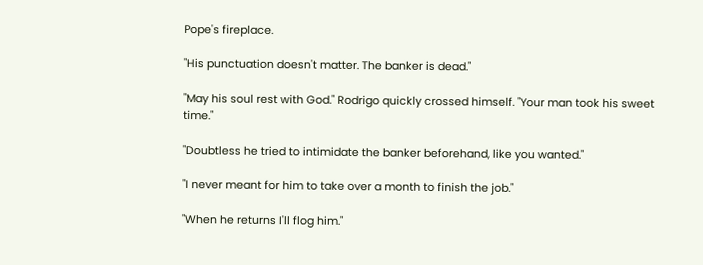Pope's fireplace.

"His punctuation doesn't matter. The banker is dead."

"May his soul rest with God." Rodrigo quickly crossed himself. "Your man took his sweet time."

"Doubtless he tried to intimidate the banker beforehand, like you wanted."

"I never meant for him to take over a month to finish the job."

"When he returns I'll flog him."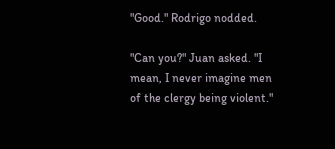"Good." Rodrigo nodded.

"Can you?" Juan asked. "I mean, I never imagine men of the clergy being violent."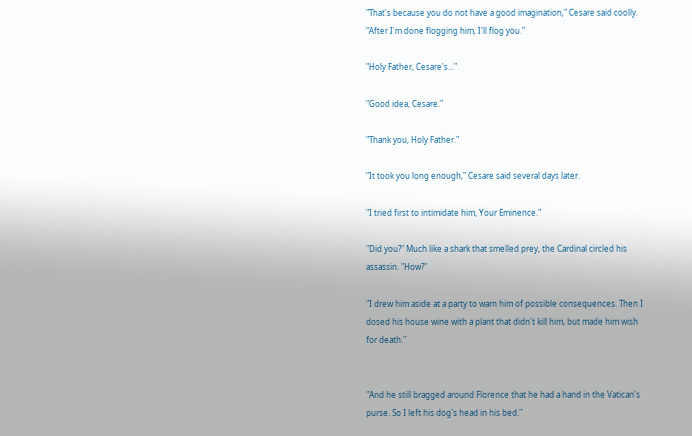"That's because you do not have a good imagination," Cesare said coolly. "After I'm done flogging him, I'll flog you."

"Holy Father, Cesare's…"

"Good idea, Cesare."

"Thank you, Holy Father."

"It took you long enough," Cesare said several days later.

"I tried first to intimidate him, Your Eminence."

"Did you?" Much like a shark that smelled prey, the Cardinal circled his assassin. "How?"

"I drew him aside at a party to warn him of possible consequences. Then I dosed his house wine with a plant that didn't kill him, but made him wish for death."


"And he still bragged around Florence that he had a hand in the Vatican's purse. So I left his dog's head in his bed."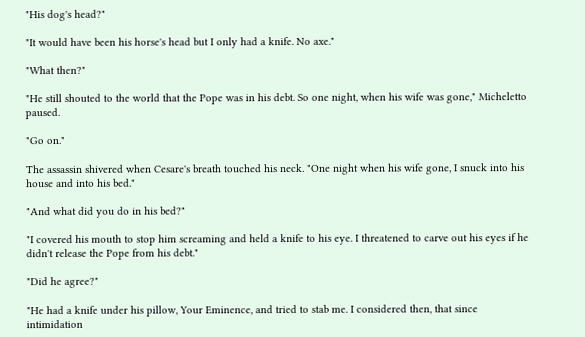"His dog's head?"

"It would have been his horse's head but I only had a knife. No axe."

"What then?"

"He still shouted to the world that the Pope was in his debt. So one night, when his wife was gone," Micheletto paused.

"Go on."

The assassin shivered when Cesare's breath touched his neck. "One night when his wife gone, I snuck into his house and into his bed."

"And what did you do in his bed?"

"I covered his mouth to stop him screaming and held a knife to his eye. I threatened to carve out his eyes if he didn't release the Pope from his debt."

"Did he agree?"

"He had a knife under his pillow, Your Eminence, and tried to stab me. I considered then, that since intimidation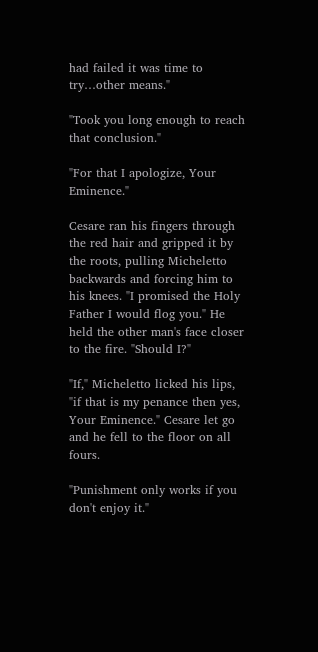had failed it was time to try…other means."

"Took you long enough to reach that conclusion."

"For that I apologize, Your Eminence."

Cesare ran his fingers through the red hair and gripped it by the roots, pulling Micheletto backwards and forcing him to his knees. "I promised the Holy Father I would flog you." He held the other man's face closer to the fire. "Should I?"

"If," Micheletto licked his lips, "if that is my penance then yes, Your Eminence." Cesare let go and he fell to the floor on all fours.

"Punishment only works if you don't enjoy it."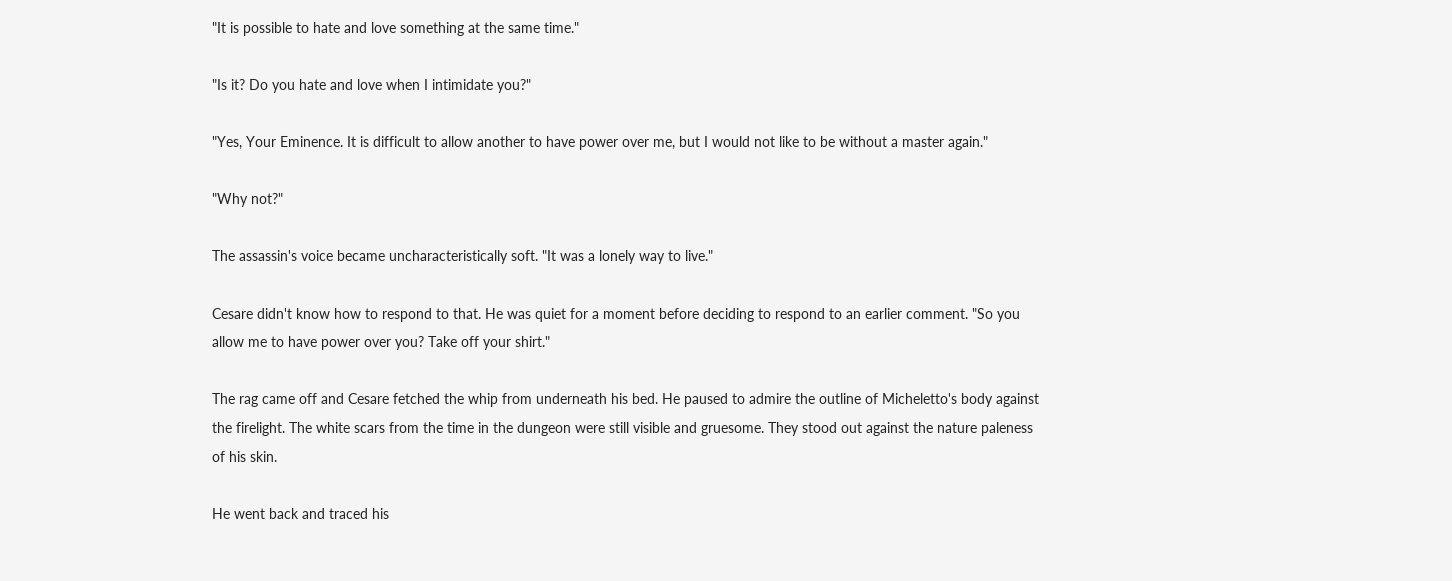"It is possible to hate and love something at the same time."

"Is it? Do you hate and love when I intimidate you?"

"Yes, Your Eminence. It is difficult to allow another to have power over me, but I would not like to be without a master again."

"Why not?"

The assassin's voice became uncharacteristically soft. "It was a lonely way to live."

Cesare didn't know how to respond to that. He was quiet for a moment before deciding to respond to an earlier comment. "So you allow me to have power over you? Take off your shirt."

The rag came off and Cesare fetched the whip from underneath his bed. He paused to admire the outline of Micheletto's body against the firelight. The white scars from the time in the dungeon were still visible and gruesome. They stood out against the nature paleness of his skin.

He went back and traced his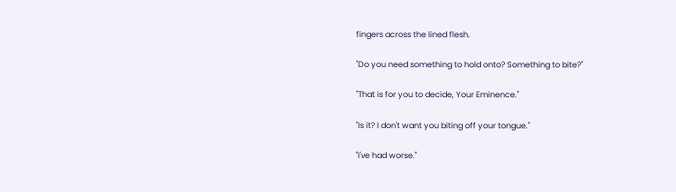fingers across the lined flesh.

"Do you need something to hold onto? Something to bite?"

"That is for you to decide, Your Eminence."

"Is it? I don't want you biting off your tongue."

"I've had worse."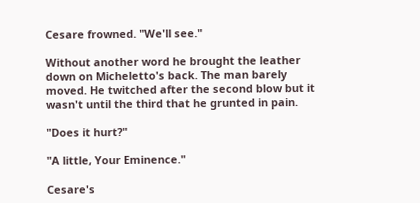Cesare frowned. "We'll see."

Without another word he brought the leather down on Micheletto's back. The man barely moved. He twitched after the second blow but it wasn't until the third that he grunted in pain.

"Does it hurt?"

"A little, Your Eminence."

Cesare's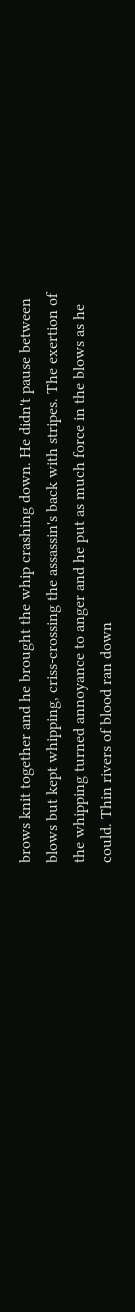brows knit together and he brought the whip crashing down. He didn't pause between blows but kept whipping, criss-crossing the assassin's back with stripes. The exertion of the whipping turned annoyance to anger and he put as much force in the blows as he could. Thin rivers of blood ran down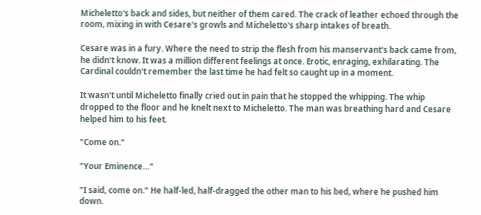Micheletto's back and sides, but neither of them cared. The crack of leather echoed through the room, mixing in with Cesare's growls and Micheletto's sharp intakes of breath.

Cesare was in a fury. Where the need to strip the flesh from his manservant's back came from, he didn't know. It was a million different feelings at once. Erotic, enraging, exhilarating. The Cardinal couldn't remember the last time he had felt so caught up in a moment.

It wasn't until Micheletto finally cried out in pain that he stopped the whipping. The whip dropped to the floor and he knelt next to Micheletto. The man was breathing hard and Cesare helped him to his feet.

"Come on."

"Your Eminence…"

"I said, come on." He half-led, half-dragged the other man to his bed, where he pushed him down.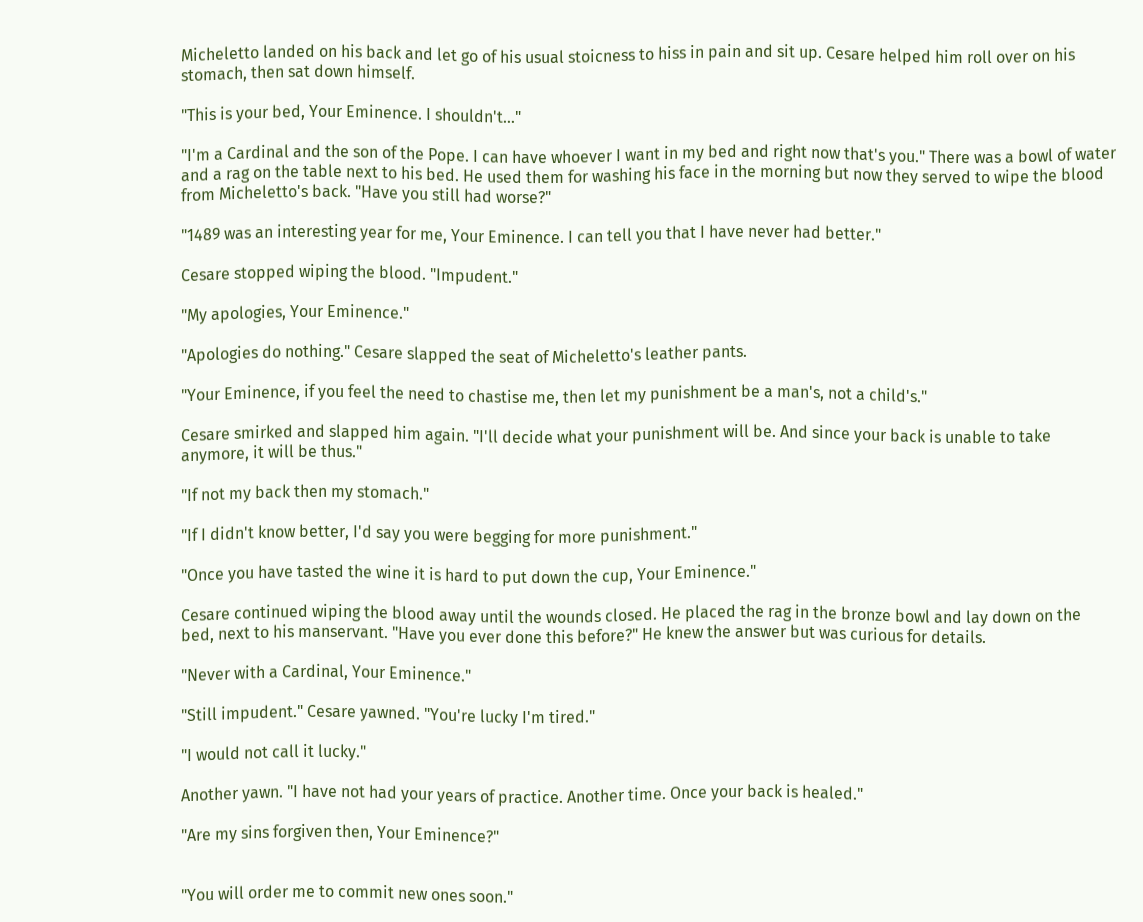Micheletto landed on his back and let go of his usual stoicness to hiss in pain and sit up. Cesare helped him roll over on his stomach, then sat down himself.

"This is your bed, Your Eminence. I shouldn't…"

"I'm a Cardinal and the son of the Pope. I can have whoever I want in my bed and right now that's you." There was a bowl of water and a rag on the table next to his bed. He used them for washing his face in the morning but now they served to wipe the blood from Micheletto's back. "Have you still had worse?"

"1489 was an interesting year for me, Your Eminence. I can tell you that I have never had better."

Cesare stopped wiping the blood. "Impudent."

"My apologies, Your Eminence."

"Apologies do nothing." Cesare slapped the seat of Micheletto's leather pants.

"Your Eminence, if you feel the need to chastise me, then let my punishment be a man's, not a child's."

Cesare smirked and slapped him again. "I'll decide what your punishment will be. And since your back is unable to take anymore, it will be thus."

"If not my back then my stomach."

"If I didn't know better, I'd say you were begging for more punishment."

"Once you have tasted the wine it is hard to put down the cup, Your Eminence."

Cesare continued wiping the blood away until the wounds closed. He placed the rag in the bronze bowl and lay down on the bed, next to his manservant. "Have you ever done this before?" He knew the answer but was curious for details.

"Never with a Cardinal, Your Eminence."

"Still impudent." Cesare yawned. "You're lucky I'm tired."

"I would not call it lucky."

Another yawn. "I have not had your years of practice. Another time. Once your back is healed."

"Are my sins forgiven then, Your Eminence?"


"You will order me to commit new ones soon."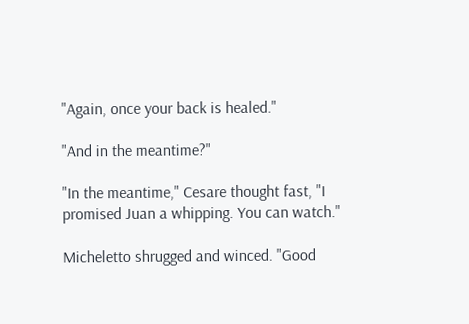"Again, once your back is healed."

"And in the meantime?"

"In the meantime," Cesare thought fast, "I promised Juan a whipping. You can watch."

Micheletto shrugged and winced. "Good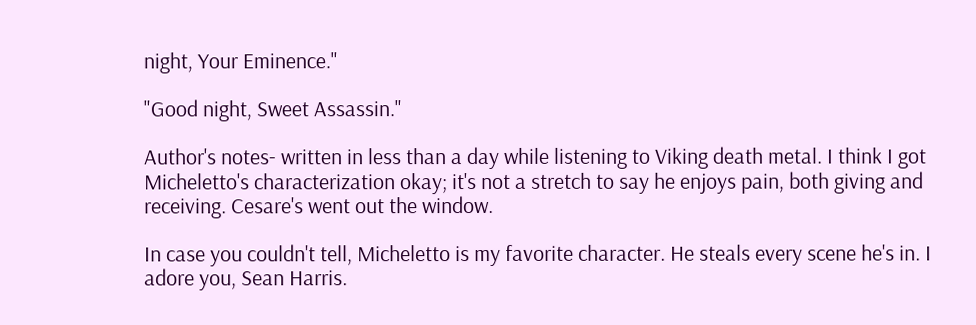night, Your Eminence."

"Good night, Sweet Assassin."

Author's notes- written in less than a day while listening to Viking death metal. I think I got Micheletto's characterization okay; it's not a stretch to say he enjoys pain, both giving and receiving. Cesare's went out the window.

In case you couldn't tell, Micheletto is my favorite character. He steals every scene he's in. I adore you, Sean Harris.